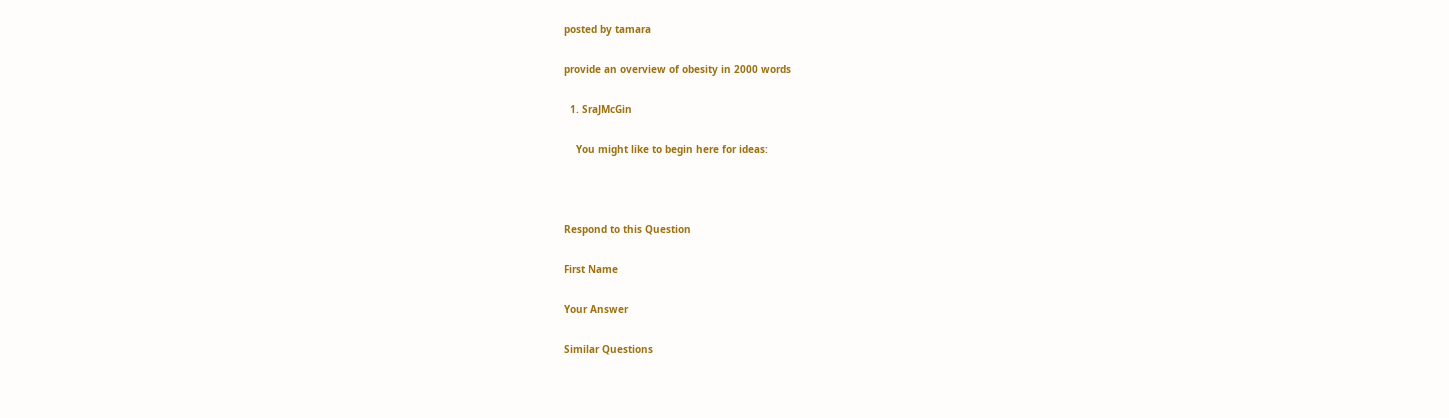posted by tamara

provide an overview of obesity in 2000 words

  1. SraJMcGin

    You might like to begin here for ideas:



Respond to this Question

First Name

Your Answer

Similar Questions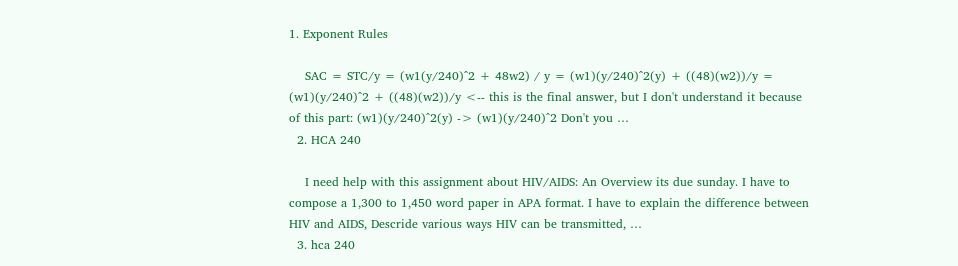1. Exponent Rules

    SAC = STC/y = (w1(y/240)^2 + 48w2) / y = (w1)(y/240)^2(y) + ((48)(w2))/y = (w1)(y/240)^2 + ((48)(w2))/y <-- this is the final answer, but I don't understand it because of this part: (w1)(y/240)^2(y) -> (w1)(y/240)^2 Don't you …
  2. HCA 240

    I need help with this assignment about HIV/AIDS: An Overview its due sunday. I have to compose a 1,300 to 1,450 word paper in APA format. I have to explain the difference between HIV and AIDS, Descride various ways HIV can be transmitted, …
  3. hca 240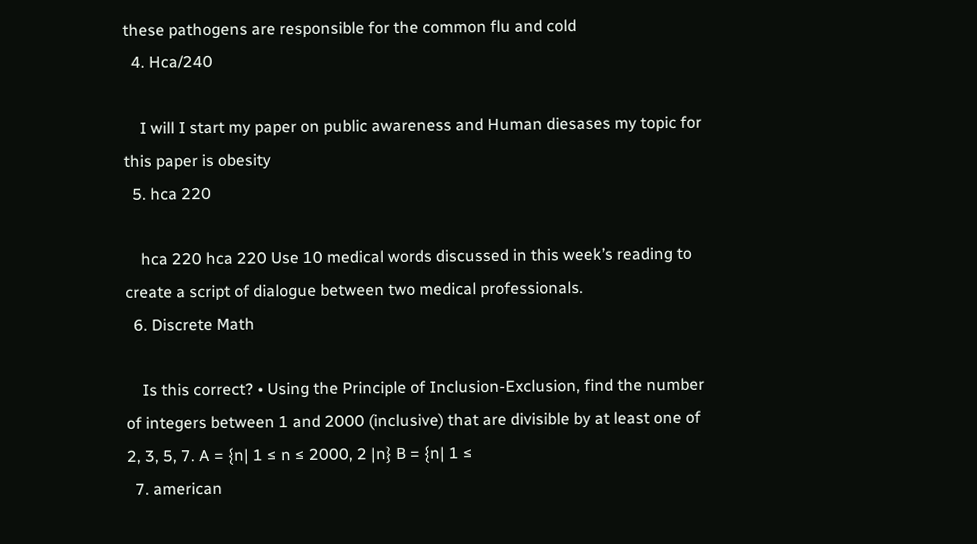these pathogens are responsible for the common flu and cold
  4. Hca/240

    I will I start my paper on public awareness and Human diesases my topic for this paper is obesity
  5. hca 220

    hca 220 hca 220 Use 10 medical words discussed in this week’s reading to create a script of dialogue between two medical professionals.
  6. Discrete Math

    Is this correct? • Using the Principle of Inclusion-Exclusion, find the number of integers between 1 and 2000 (inclusive) that are divisible by at least one of 2, 3, 5, 7. A = {n| 1 ≤ n ≤ 2000, 2 |n} B = {n| 1 ≤
  7. american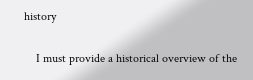history

    I must provide a historical overview of the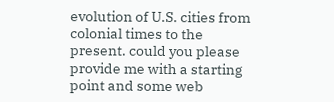evolution of U.S. cities from colonial times to the present. could you please provide me with a starting point and some web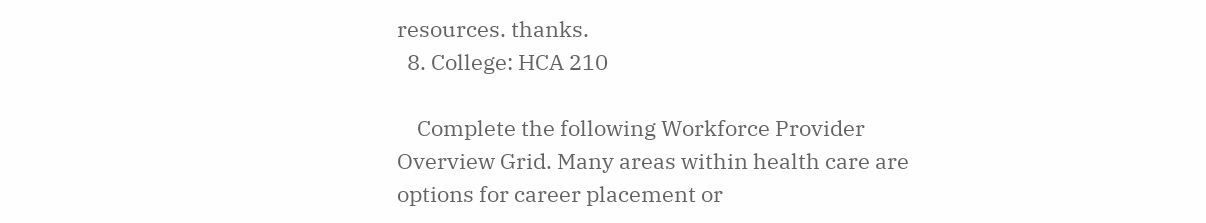resources. thanks.
  8. College: HCA 210

    Complete the following Workforce Provider Overview Grid. Many areas within health care are options for career placement or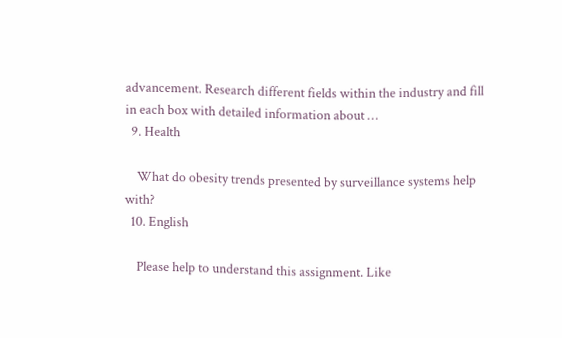advancement. Research different fields within the industry and fill in each box with detailed information about …
  9. Health

    What do obesity trends presented by surveillance systems help with?
  10. English

    Please help to understand this assignment. Like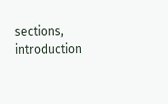sections, introduction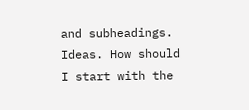and subheadings. Ideas. How should I start with the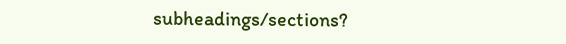subheadings/sections?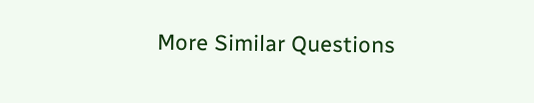More Similar Questions